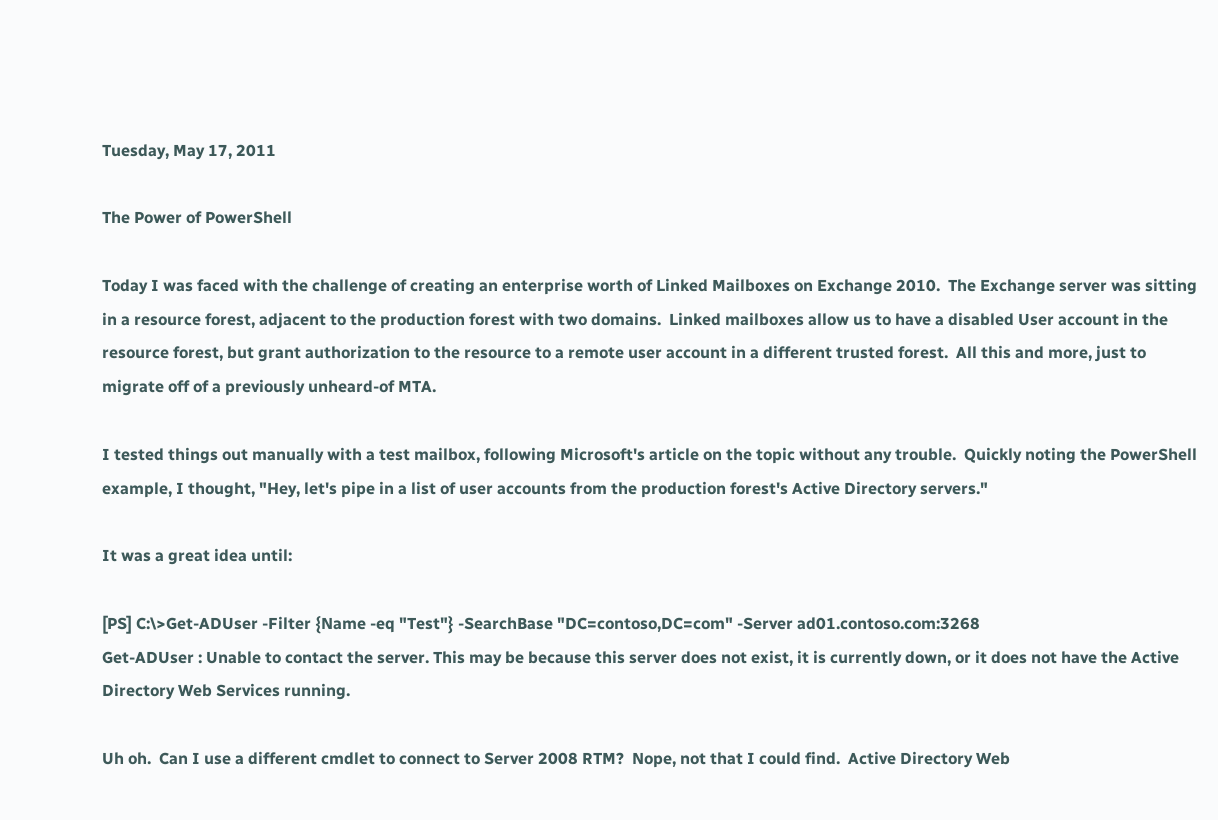Tuesday, May 17, 2011

The Power of PowerShell

Today I was faced with the challenge of creating an enterprise worth of Linked Mailboxes on Exchange 2010.  The Exchange server was sitting in a resource forest, adjacent to the production forest with two domains.  Linked mailboxes allow us to have a disabled User account in the resource forest, but grant authorization to the resource to a remote user account in a different trusted forest.  All this and more, just to migrate off of a previously unheard-of MTA.

I tested things out manually with a test mailbox, following Microsoft's article on the topic without any trouble.  Quickly noting the PowerShell example, I thought, "Hey, let's pipe in a list of user accounts from the production forest's Active Directory servers."

It was a great idea until:

[PS] C:\>Get-ADUser -Filter {Name -eq "Test"} -SearchBase "DC=contoso,DC=com" -Server ad01.contoso.com:3268
Get-ADUser : Unable to contact the server. This may be because this server does not exist, it is currently down, or it does not have the Active Directory Web Services running.

Uh oh.  Can I use a different cmdlet to connect to Server 2008 RTM?  Nope, not that I could find.  Active Directory Web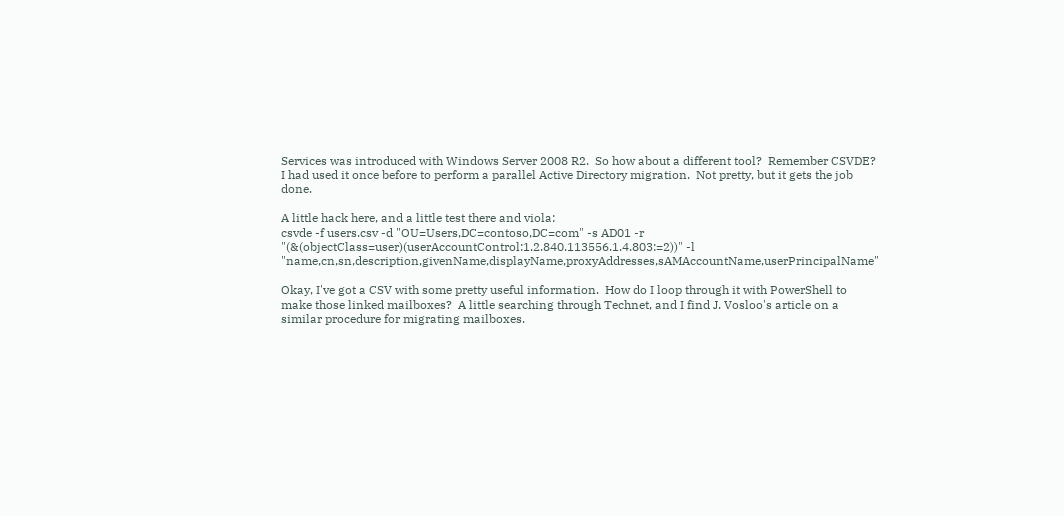Services was introduced with Windows Server 2008 R2.  So how about a different tool?  Remember CSVDE?  I had used it once before to perform a parallel Active Directory migration.  Not pretty, but it gets the job done.

A little hack here, and a little test there and viola:
csvde -f users.csv -d "OU=Users,DC=contoso,DC=com" -s AD01 -r "(&(objectClass=user)(userAccountControl:1.2.840.113556.1.4.803:=2))" -l "name,cn,sn,description,givenName,displayName,proxyAddresses,sAMAccountName,userPrincipalName"

Okay, I've got a CSV with some pretty useful information.  How do I loop through it with PowerShell to make those linked mailboxes?  A little searching through Technet, and I find J. Vosloo's article on a similar procedure for migrating mailboxes.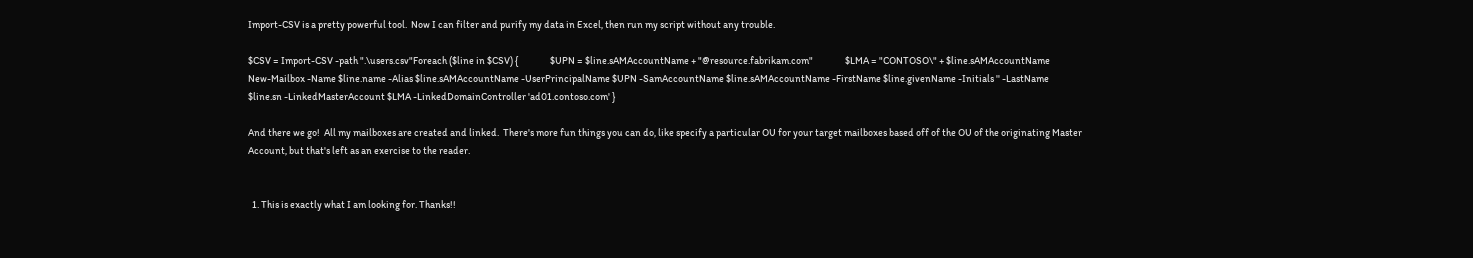Import-CSV is a pretty powerful tool.  Now I can filter and purify my data in Excel, then run my script without any trouble.

$CSV = Import-CSV -path ".\users.csv"Foreach ($line in $CSV) {                $UPN = $line.sAMAccountName + "@resource.fabrikam.com"                $LMA = "CONTOSO\" + $line.sAMAccountName                New-Mailbox -Name $line.name -Alias $line.sAMAccountName -UserPrincipalName $UPN -SamAccountName $line.sAMAccountName -FirstName $line.givenName -Initials '' -LastName $line.sn -LinkedMasterAccount $LMA -LinkedDomainController 'ad01.contoso.com' }

And there we go!  All my mailboxes are created and linked.  There's more fun things you can do, like specify a particular OU for your target mailboxes based off of the OU of the originating Master Account, but that's left as an exercise to the reader.


  1. This is exactly what I am looking for. Thanks!!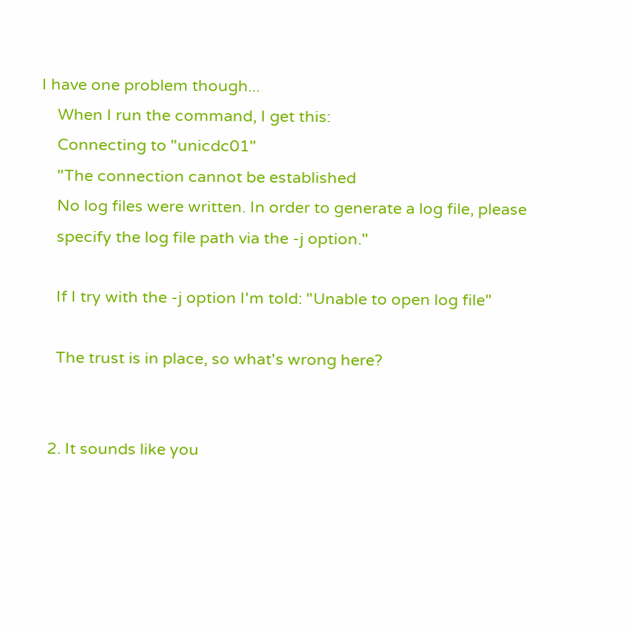I have one problem though...
    When I run the command, I get this:
    Connecting to "unicdc01"
    "The connection cannot be established
    No log files were written. In order to generate a log file, please
    specify the log file path via the -j option."

    If I try with the -j option I'm told: "Unable to open log file"

    The trust is in place, so what's wrong here?


  2. It sounds like you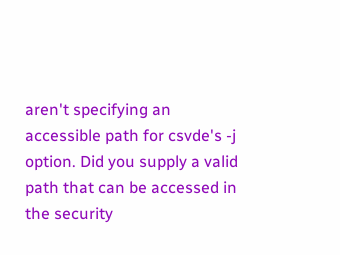aren't specifying an accessible path for csvde's -j option. Did you supply a valid path that can be accessed in the security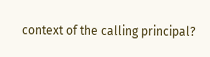context of the calling principal?